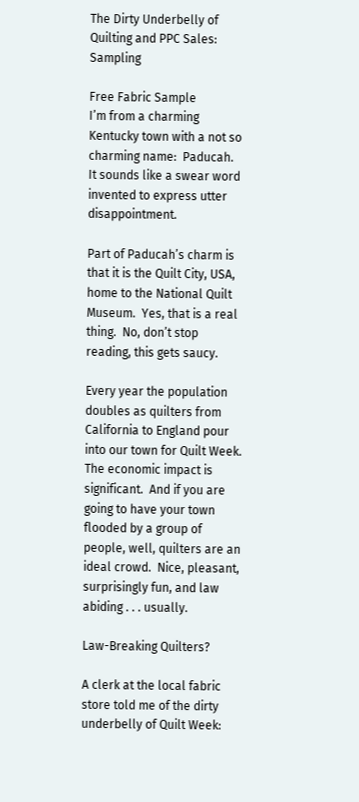The Dirty Underbelly of Quilting and PPC Sales: Sampling

Free Fabric Sample
I’m from a charming Kentucky town with a not so charming name:  Paducah.  It sounds like a swear word invented to express utter disappointment.

Part of Paducah’s charm is that it is the Quilt City, USA, home to the National Quilt Museum.  Yes, that is a real thing.  No, don’t stop reading, this gets saucy.

Every year the population doubles as quilters from California to England pour into our town for Quilt Week.  The economic impact is significant.  And if you are going to have your town flooded by a group of people, well, quilters are an ideal crowd.  Nice, pleasant, surprisingly fun, and law abiding . . . usually.

Law-Breaking Quilters?

A clerk at the local fabric store told me of the dirty underbelly of Quilt Week: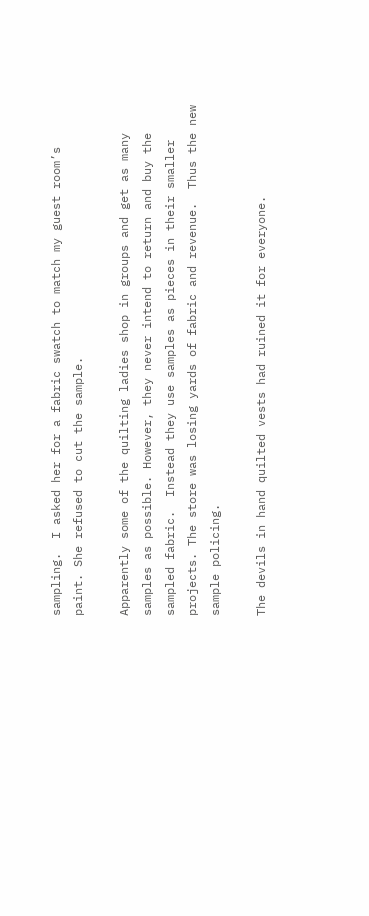sampling.  I asked her for a fabric swatch to match my guest room’s paint. She refused to cut the sample.

Apparently some of the quilting ladies shop in groups and get as many samples as possible. However, they never intend to return and buy the sampled fabric.  Instead they use samples as pieces in their smaller projects. The store was losing yards of fabric and revenue.  Thus the new sample policing.

The devils in hand quilted vests had ruined it for everyone.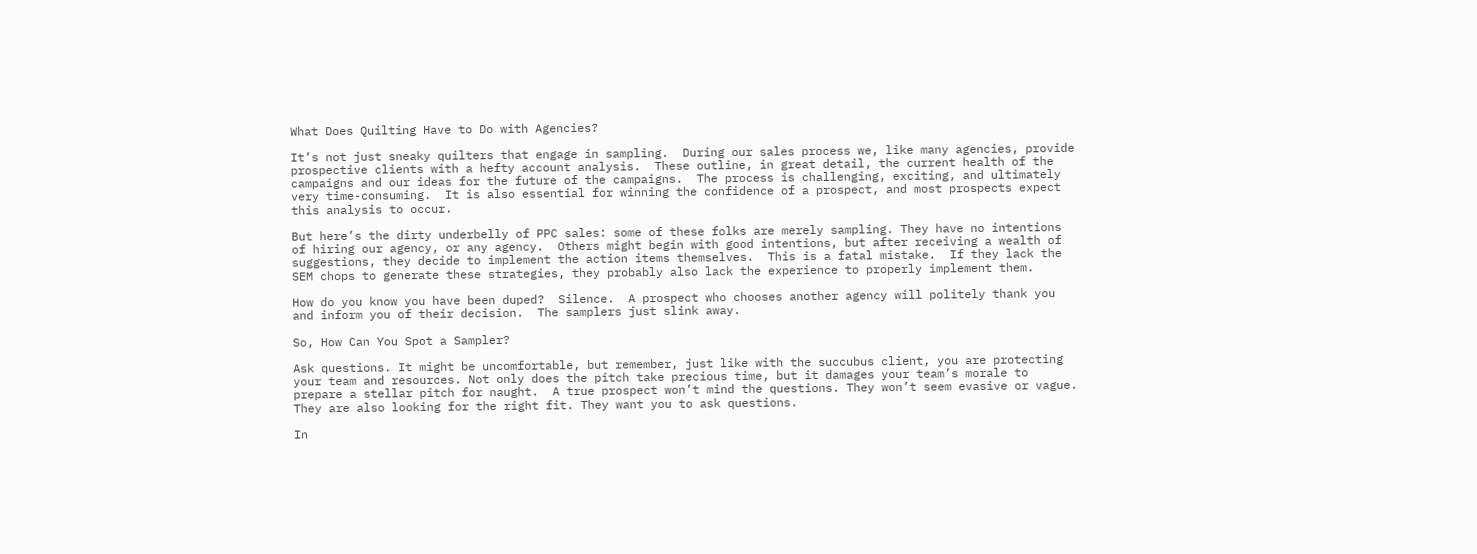What Does Quilting Have to Do with Agencies?

It’s not just sneaky quilters that engage in sampling.  During our sales process we, like many agencies, provide prospective clients with a hefty account analysis.  These outline, in great detail, the current health of the campaigns and our ideas for the future of the campaigns.  The process is challenging, exciting, and ultimately very time-consuming.  It is also essential for winning the confidence of a prospect, and most prospects expect this analysis to occur.

But here’s the dirty underbelly of PPC sales: some of these folks are merely sampling. They have no intentions of hiring our agency, or any agency.  Others might begin with good intentions, but after receiving a wealth of suggestions, they decide to implement the action items themselves.  This is a fatal mistake.  If they lack the SEM chops to generate these strategies, they probably also lack the experience to properly implement them.

How do you know you have been duped?  Silence.  A prospect who chooses another agency will politely thank you and inform you of their decision.  The samplers just slink away.

So, How Can You Spot a Sampler?

Ask questions. It might be uncomfortable, but remember, just like with the succubus client, you are protecting your team and resources. Not only does the pitch take precious time, but it damages your team’s morale to prepare a stellar pitch for naught.  A true prospect won’t mind the questions. They won’t seem evasive or vague. They are also looking for the right fit. They want you to ask questions.

In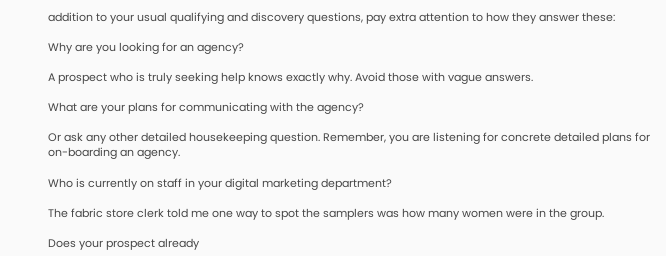addition to your usual qualifying and discovery questions, pay extra attention to how they answer these:

Why are you looking for an agency?

A prospect who is truly seeking help knows exactly why. Avoid those with vague answers.

What are your plans for communicating with the agency?

Or ask any other detailed housekeeping question. Remember, you are listening for concrete detailed plans for on-boarding an agency.

Who is currently on staff in your digital marketing department?

The fabric store clerk told me one way to spot the samplers was how many women were in the group.

Does your prospect already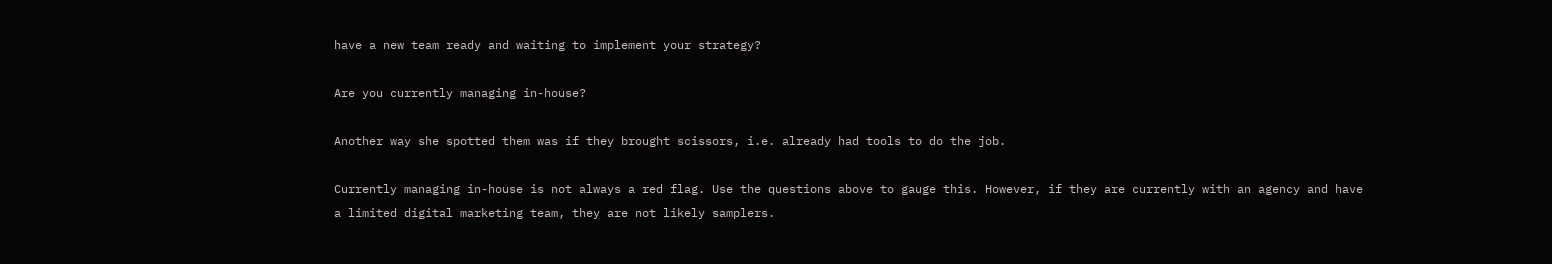have a new team ready and waiting to implement your strategy?

Are you currently managing in-house?

Another way she spotted them was if they brought scissors, i.e. already had tools to do the job.

Currently managing in-house is not always a red flag. Use the questions above to gauge this. However, if they are currently with an agency and have a limited digital marketing team, they are not likely samplers.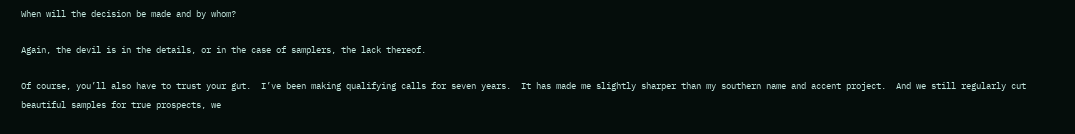When will the decision be made and by whom?

Again, the devil is in the details, or in the case of samplers, the lack thereof.

Of course, you’ll also have to trust your gut.  I’ve been making qualifying calls for seven years.  It has made me slightly sharper than my southern name and accent project.  And we still regularly cut beautiful samples for true prospects, we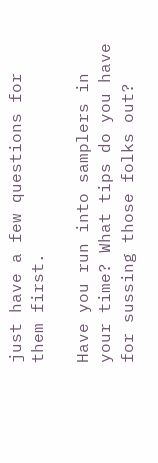just have a few questions for them first.

Have you run into samplers in your time? What tips do you have for sussing those folks out?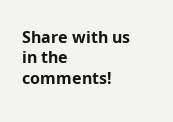Share with us in the comments!